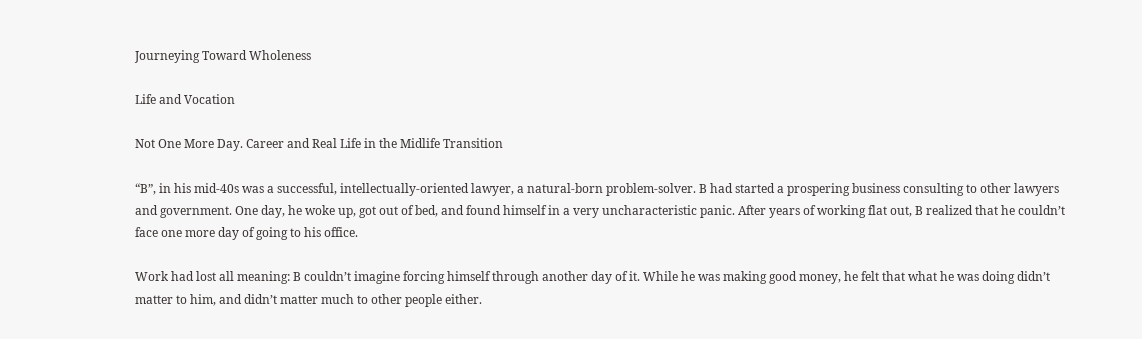Journeying Toward Wholeness

Life and Vocation

Not One More Day. Career and Real Life in the Midlife Transition

“B”, in his mid-40s was a successful, intellectually-oriented lawyer, a natural-born problem-solver. B had started a prospering business consulting to other lawyers and government. One day, he woke up, got out of bed, and found himself in a very uncharacteristic panic. After years of working flat out, B realized that he couldn’t face one more day of going to his office.

Work had lost all meaning: B couldn’t imagine forcing himself through another day of it. While he was making good money, he felt that what he was doing didn’t matter to him, and didn’t matter much to other people either.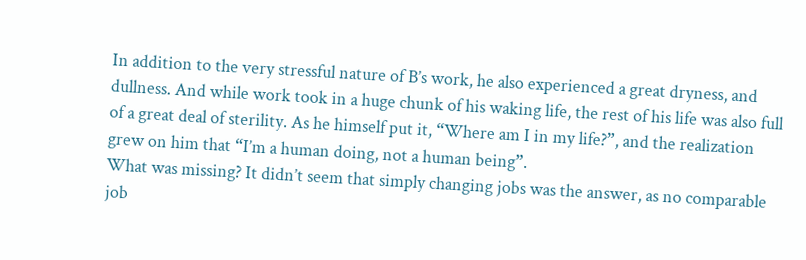In addition to the very stressful nature of B’s work, he also experienced a great dryness, and dullness. And while work took in a huge chunk of his waking life, the rest of his life was also full of a great deal of sterility. As he himself put it, “Where am I in my life?”, and the realization grew on him that “I’m a human doing, not a human being”.
What was missing? It didn’t seem that simply changing jobs was the answer, as no comparable job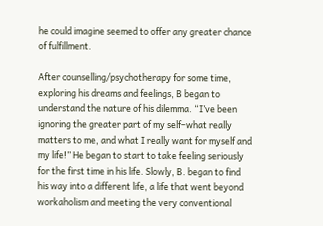he could imagine seemed to offer any greater chance of fulfillment.

After counselling/psychotherapy for some time, exploring his dreams and feelings, B began to understand the nature of his dilemma. “I’ve been ignoring the greater part of my self–what really matters to me, and what I really want for myself and my life!” He began to start to take feeling seriously for the first time in his life. Slowly, B. began to find his way into a different life, a life that went beyond workaholism and meeting the very conventional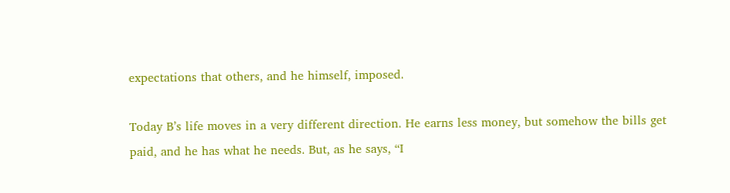expectations that others, and he himself, imposed.

Today B’s life moves in a very different direction. He earns less money, but somehow the bills get paid, and he has what he needs. But, as he says, “I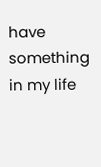have something in my life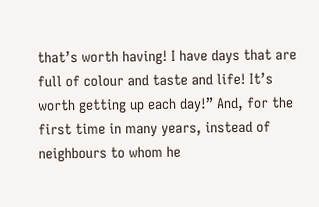that’s worth having! I have days that are full of colour and taste and life! It’s worth getting up each day!” And, for the first time in many years, instead of neighbours to whom he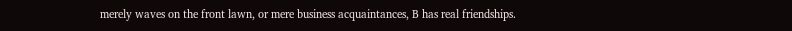merely waves on the front lawn, or mere business acquaintances, B has real friendships.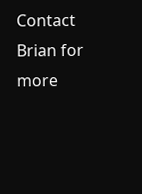Contact Brian for more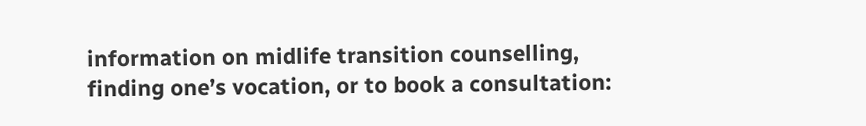information on midlife transition counselling, finding one’s vocation, or to book a consultation: